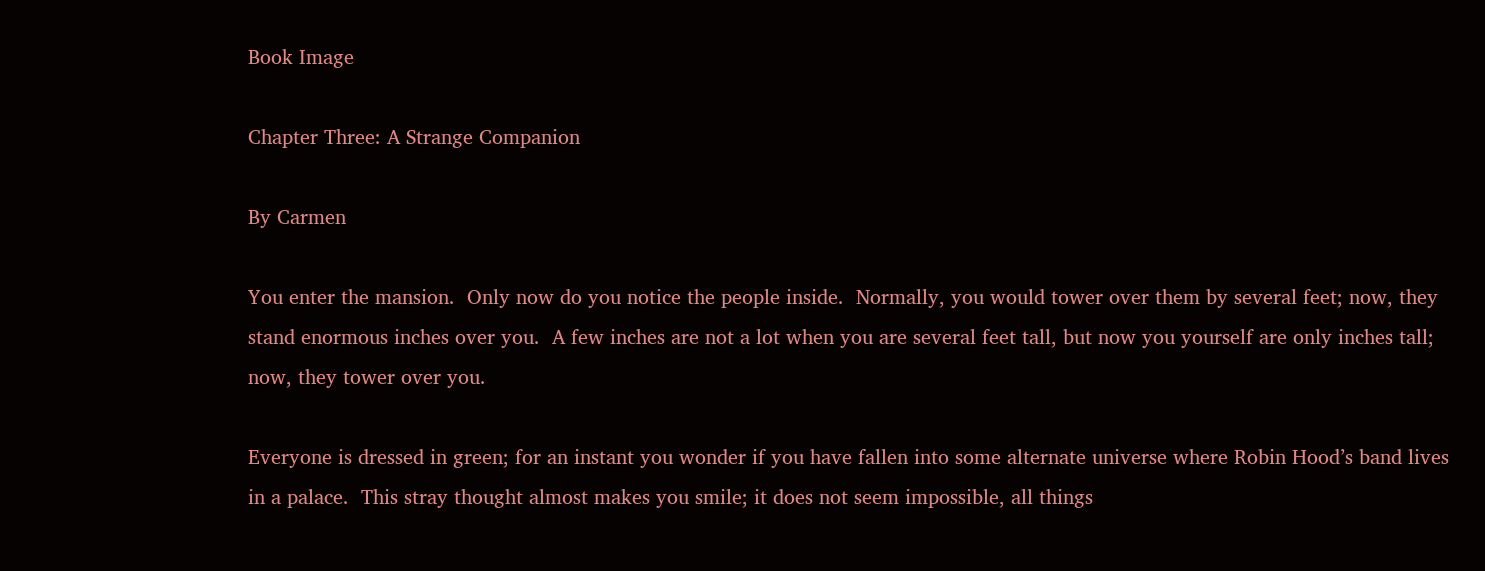Book Image

Chapter Three: A Strange Companion

By Carmen

You enter the mansion.  Only now do you notice the people inside.  Normally, you would tower over them by several feet; now, they stand enormous inches over you.  A few inches are not a lot when you are several feet tall, but now you yourself are only inches tall; now, they tower over you.

Everyone is dressed in green; for an instant you wonder if you have fallen into some alternate universe where Robin Hood’s band lives in a palace.  This stray thought almost makes you smile; it does not seem impossible, all things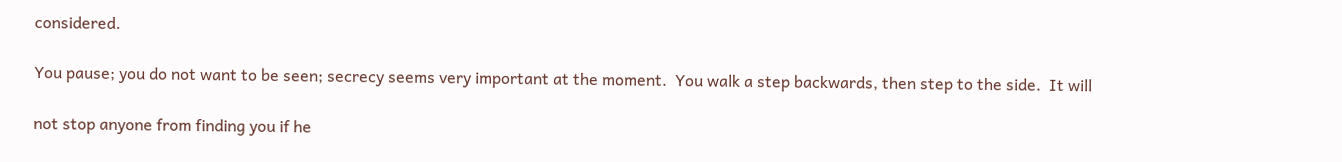considered.

You pause; you do not want to be seen; secrecy seems very important at the moment.  You walk a step backwards, then step to the side.  It will

not stop anyone from finding you if he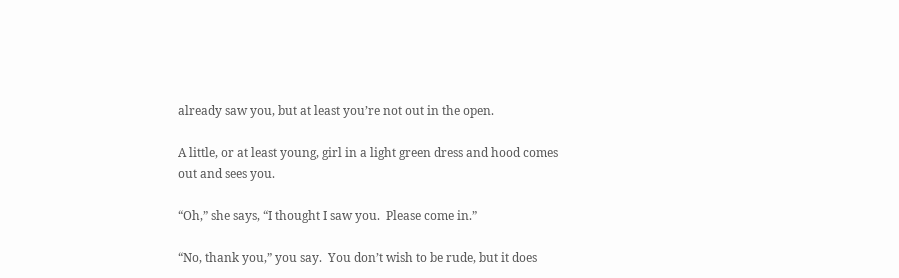already saw you, but at least you’re not out in the open.

A little, or at least young, girl in a light green dress and hood comes out and sees you.

“Oh,” she says, “I thought I saw you.  Please come in.”

“No, thank you,” you say.  You don’t wish to be rude, but it does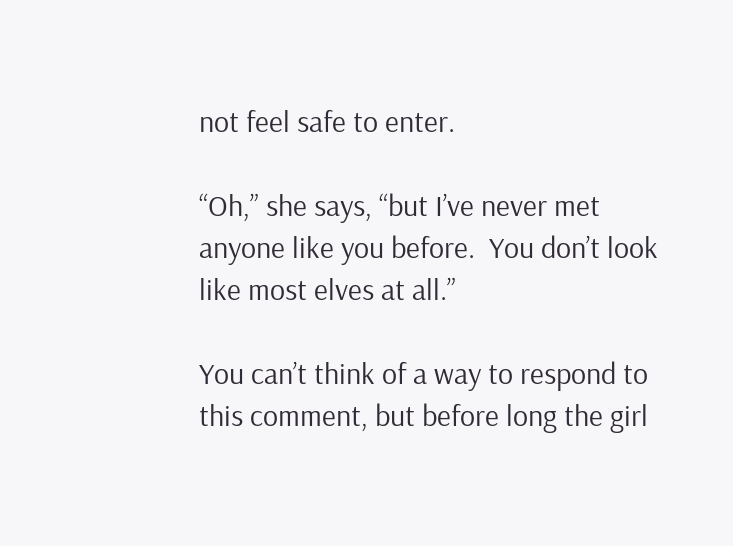not feel safe to enter.

“Oh,” she says, “but I’ve never met anyone like you before.  You don’t look like most elves at all.”

You can’t think of a way to respond to this comment, but before long the girl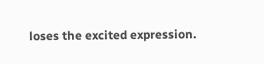loses the excited expression.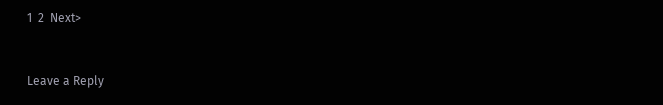1  2  Next>


Leave a Reply